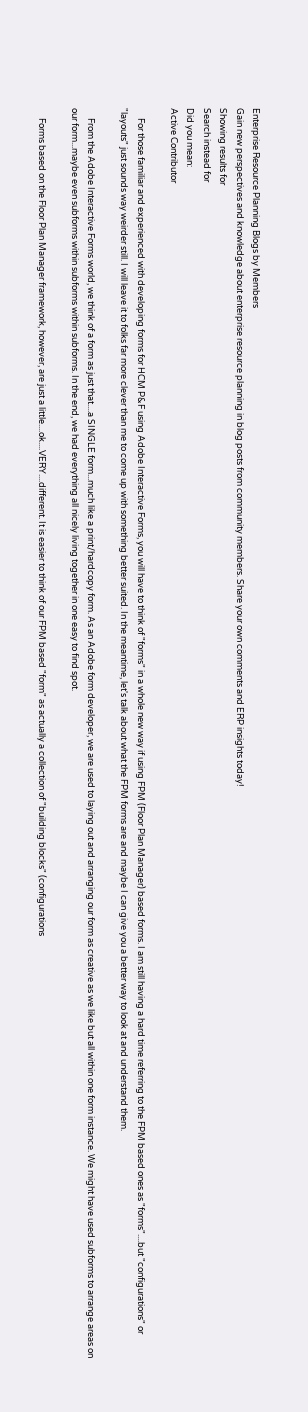Enterprise Resource Planning Blogs by Members
Gain new perspectives and knowledge about enterprise resource planning in blog posts from community members. Share your own comments and ERP insights today!
Showing results for
Search instead for
Did you mean:
Active Contributor

     For those familiar and experienced with developing forms for HCM P&F using Adobe Interactive Forms, you will have to think of "forms" in a whole new way if using FPM (Floor Plan Manager) based forms. I am still having a hard time referring to the FPM based ones as "forms"....but "configurations" or "layouts" just sounds way weirder still. I will leave it to folks far more clever than me to come up with something better suited. In the meantime, let's talk about what the FPM forms are and maybe I can give you a better way to look at and understand them.

     From the Adobe Interactive Forms world, we think of a form as just that....a SINGLE form...much like a print/hardcopy form. As an Adobe form developer, we are used to laying out and arranging our form as creative as we like but all within one form instance. We might have used subforms to arrange areas on our form...maybe even subforms within subforms within subforms. In the end, we had everything all nicely living together in one easy to find spot.

     Forms based on the Floor Plan Manager framework, however, are just a little....ok....VERY....different. It is easier to think of our FPM based "form" as actually a collection of "building blocks" (configurations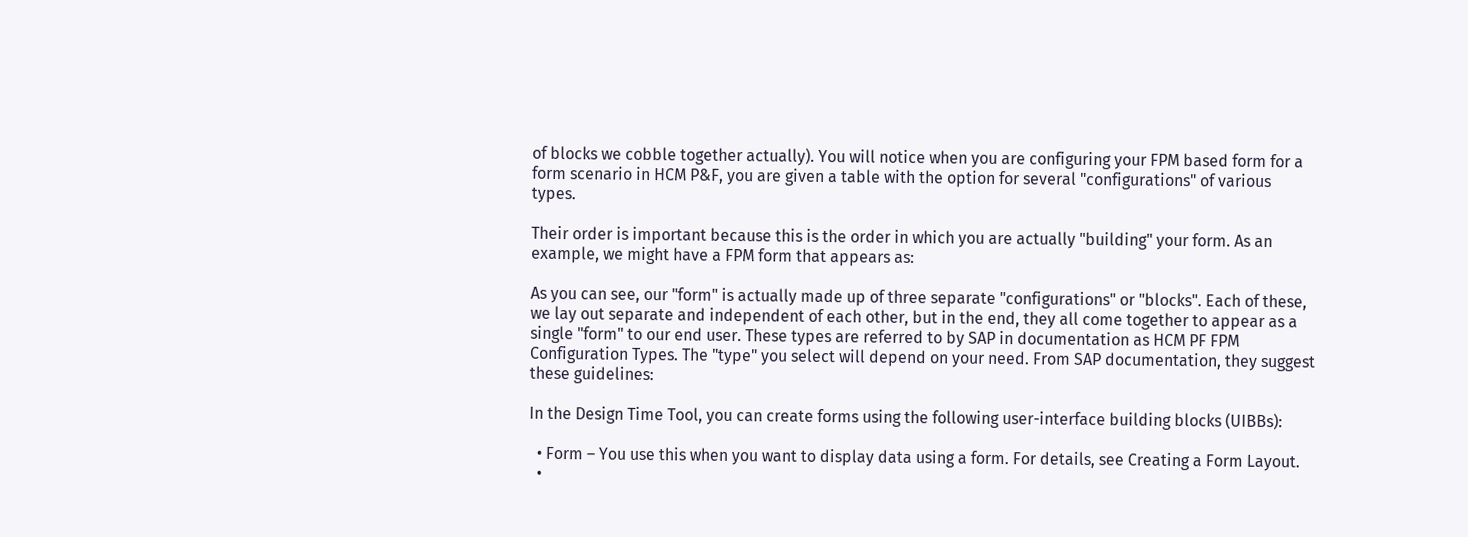of blocks we cobble together actually). You will notice when you are configuring your FPM based form for a form scenario in HCM P&F, you are given a table with the option for several "configurations" of various types.

Their order is important because this is the order in which you are actually "building" your form. As an example, we might have a FPM form that appears as:

As you can see, our "form" is actually made up of three separate "configurations" or "blocks". Each of these, we lay out separate and independent of each other, but in the end, they all come together to appear as a single "form" to our end user. These types are referred to by SAP in documentation as HCM PF FPM Configuration Types. The "type" you select will depend on your need. From SAP documentation, they suggest these guidelines:

In the Design Time Tool, you can create forms using the following user-interface building blocks (UIBBs):

  • Form – You use this when you want to display data using a form. For details, see Creating a Form Layout.
  •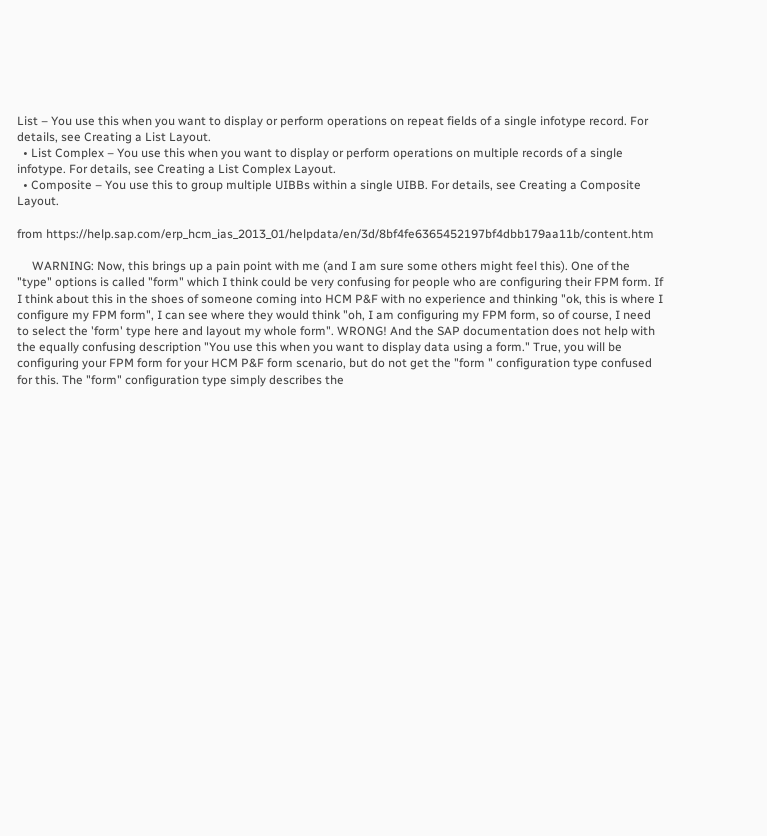List – You use this when you want to display or perform operations on repeat fields of a single infotype record. For details, see Creating a List Layout.
  • List Complex – You use this when you want to display or perform operations on multiple records of a single infotype. For details, see Creating a List Complex Layout.
  • Composite – You use this to group multiple UIBBs within a single UIBB. For details, see Creating a Composite Layout.

from https://help.sap.com/erp_hcm_ias_2013_01/helpdata/en/3d/8bf4fe6365452197bf4dbb179aa11b/content.htm

     WARNING: Now, this brings up a pain point with me (and I am sure some others might feel this). One of the "type" options is called "form" which I think could be very confusing for people who are configuring their FPM form. If I think about this in the shoes of someone coming into HCM P&F with no experience and thinking "ok, this is where I configure my FPM form", I can see where they would think "oh, I am configuring my FPM form, so of course, I need to select the 'form' type here and layout my whole form". WRONG! And the SAP documentation does not help with the equally confusing description "You use this when you want to display data using a form." True, you will be configuring your FPM form for your HCM P&F form scenario, but do not get the "form " configuration type confused for this. The "form" configuration type simply describes the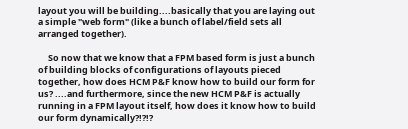layout you will be building....basically that you are laying out a simple "web form" (like a bunch of label/field sets all arranged together).

     So now that we know that a FPM based form is just a bunch of building blocks of configurations of layouts pieced together, how does HCM P&F know how to build our form for us? ....and furthermore, since the new HCM P&F is actually running in a FPM layout itself, how does it know how to build our form dynamically?!?!?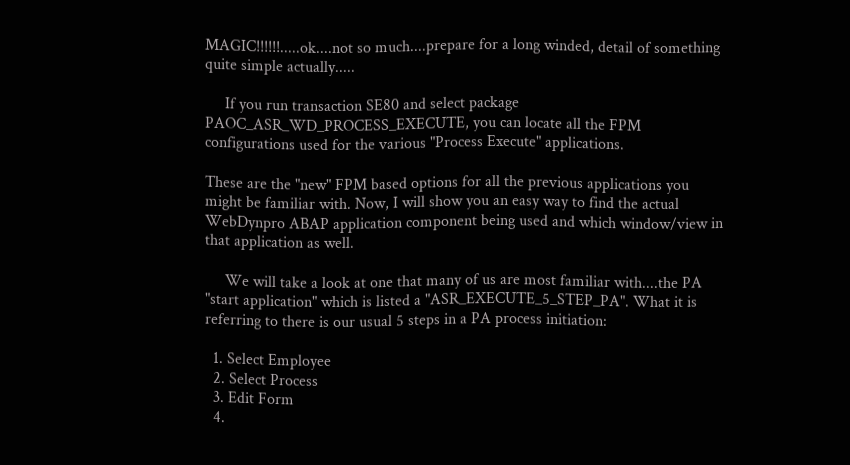MAGIC!!!!!!.....ok....not so much....prepare for a long winded, detail of something quite simple actually.....

     If you run transaction SE80 and select package PAOC_ASR_WD_PROCESS_EXECUTE, you can locate all the FPM configurations used for the various "Process Execute" applications.

These are the "new" FPM based options for all the previous applications you might be familiar with. Now, I will show you an easy way to find the actual WebDynpro ABAP application component being used and which window/view in that application as well.

     We will take a look at one that many of us are most familiar with....the PA "start application" which is listed a "ASR_EXECUTE_5_STEP_PA". What it is referring to there is our usual 5 steps in a PA process initiation:

  1. Select Employee
  2. Select Process
  3. Edit Form
  4.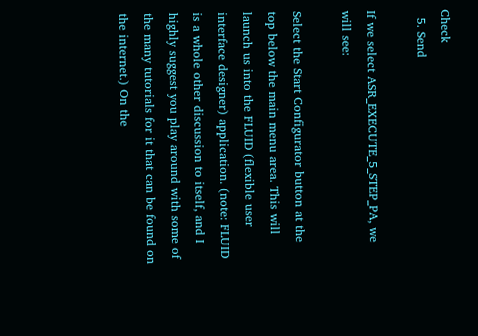Check
  5. Send

If we select ASR_EXECUTE_5_STEP_PA, we will see:

Select the Start Configurator button at the top below the main menu area. This will launch us into the FLUID (flexible user interface designer) application. (note: FLUID is a whole other discussion to itself, and I highly suggest you play around with some of the many tutorials for it that can be found on the internet.) On the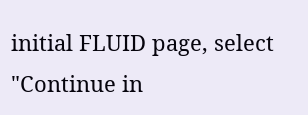initial FLUID page, select "Continue in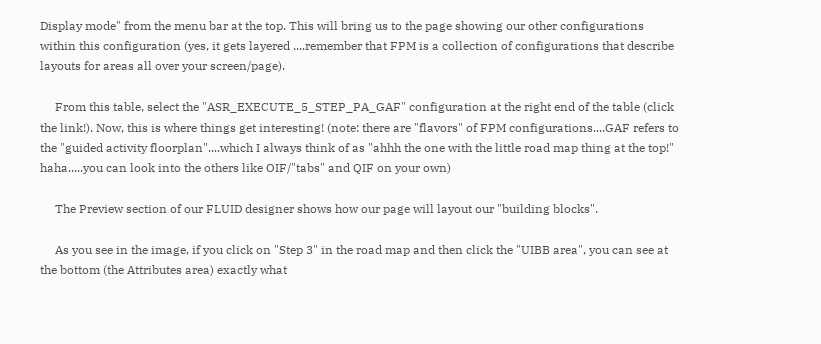Display mode" from the menu bar at the top. This will bring us to the page showing our other configurations within this configuration (yes, it gets layered ....remember that FPM is a collection of configurations that describe layouts for areas all over your screen/page).

     From this table, select the "ASR_EXECUTE_5_STEP_PA_GAF" configuration at the right end of the table (click the link!). Now, this is where things get interesting! (note: there are "flavors" of FPM configurations....GAF refers to the "guided activity floorplan"....which I always think of as "ahhh the one with the little road map thing at the top!" haha.....you can look into the others like OIF/"tabs" and QIF on your own)

     The Preview section of our FLUID designer shows how our page will layout our "building blocks".

     As you see in the image, if you click on "Step 3" in the road map and then click the "UIBB area", you can see at the bottom (the Attributes area) exactly what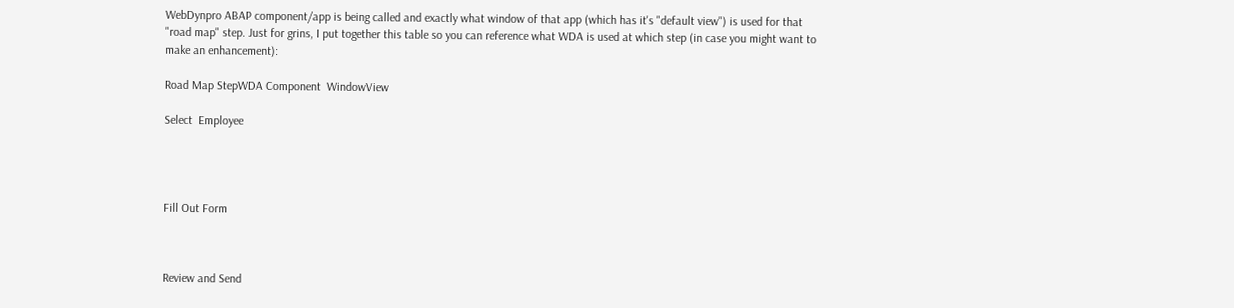WebDynpro ABAP component/app is being called and exactly what window of that app (which has it's "default view") is used for that "road map" step. Just for grins, I put together this table so you can reference what WDA is used at which step (in case you might want to make an enhancement):

Road Map StepWDA Component  WindowView

Select  Employee




Fill Out Form



Review and Send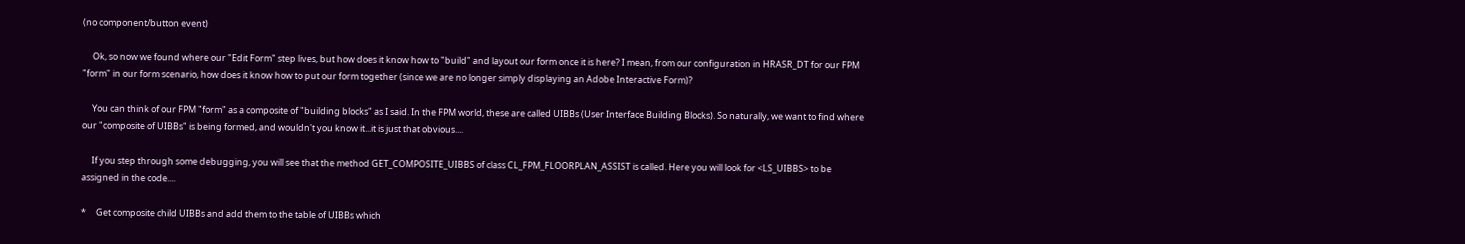(no component/button event)

     Ok, so now we found where our "Edit Form" step lives, but how does it know how to "build" and layout our form once it is here? I mean, from our configuration in HRASR_DT for our FPM "form" in our form scenario, how does it know how to put our form together (since we are no longer simply displaying an Adobe Interactive Form)?

     You can think of our FPM "form" as a composite of "building blocks" as I said. In the FPM world, these are called UIBBs (User Interface Building Blocks). So naturally, we want to find where our "composite of UIBBs" is being formed, and wouldn't you know it...it is just that obvious....

     If you step through some debugging, you will see that the method GET_COMPOSITE_UIBBS of class CL_FPM_FLOORPLAN_ASSIST is called. Here you will look for <LS_UIBBS> to be assigned in the code....

*     Get composite child UIBBs and add them to the table of UIBBs which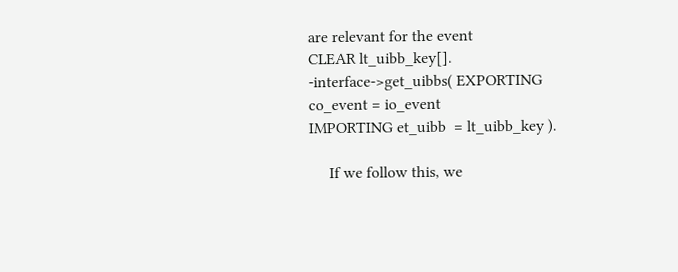are relevant for the event
CLEAR lt_uibb_key[].
-interface->get_uibbs( EXPORTING co_event = io_event
IMPORTING et_uibb  = lt_uibb_key ).

     If we follow this, we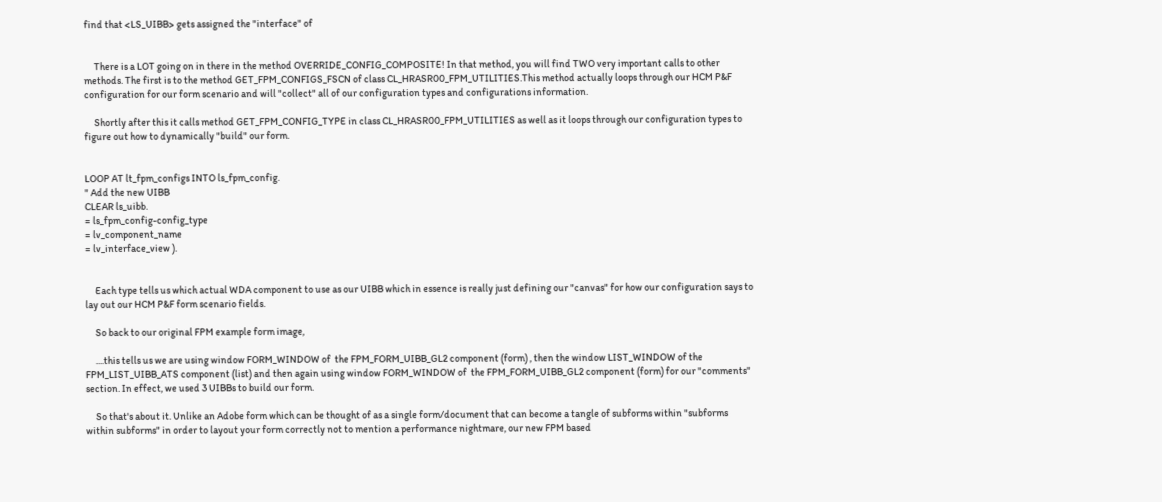find that <LS_UIBB> gets assigned the "interface" of


     There is a LOT going on in there in the method OVERRIDE_CONFIG_COMPOSITE! In that method, you will find TWO very important calls to other methods. The first is to the method GET_FPM_CONFIGS_FSCN of class CL_HRASR00_FPM_UTILITIES.This method actually loops through our HCM P&F configuration for our form scenario and will "collect" all of our configuration types and configurations information.

     Shortly after this it calls method GET_FPM_CONFIG_TYPE in class CL_HRASR00_FPM_UTILITIES as well as it loops through our configuration types to figure out how to dynamically "build" our form.


LOOP AT lt_fpm_configs INTO ls_fpm_config.
" Add the new UIBB
CLEAR ls_uibb.
= ls_fpm_config-config_type
= lv_component_name
= lv_interface_view ).


     Each type tells us which actual WDA component to use as our UIBB which in essence is really just defining our "canvas" for how our configuration says to lay out our HCM P&F form scenario fields.

     So back to our original FPM example form image,

     ....this tells us we are using window FORM_WINDOW of  the FPM_FORM_UIBB_GL2 component (form) , then the window LIST_WINDOW of the FPM_LIST_UIBB_ATS component (list) and then again using window FORM_WINDOW of  the FPM_FORM_UIBB_GL2 component (form) for our "comments" section. In effect, we used 3 UIBBs to build our form.

     So that's about it. Unlike an Adobe form which can be thought of as a single form/document that can become a tangle of subforms within "subforms within subforms" in order to layout your form correctly not to mention a performance nightmare, our new FPM based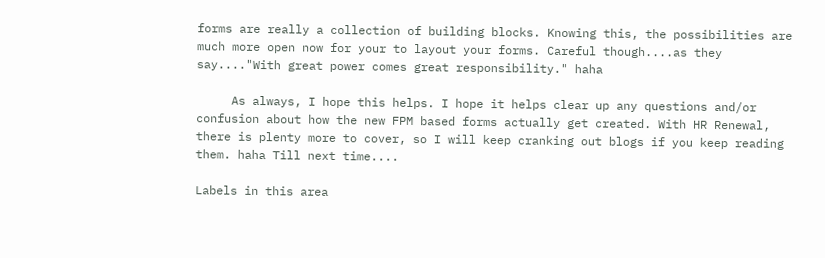forms are really a collection of building blocks. Knowing this, the possibilities are much more open now for your to layout your forms. Careful though....as they say...."With great power comes great responsibility." haha

     As always, I hope this helps. I hope it helps clear up any questions and/or confusion about how the new FPM based forms actually get created. With HR Renewal, there is plenty more to cover, so I will keep cranking out blogs if you keep reading them. haha Till next time....

Labels in this area